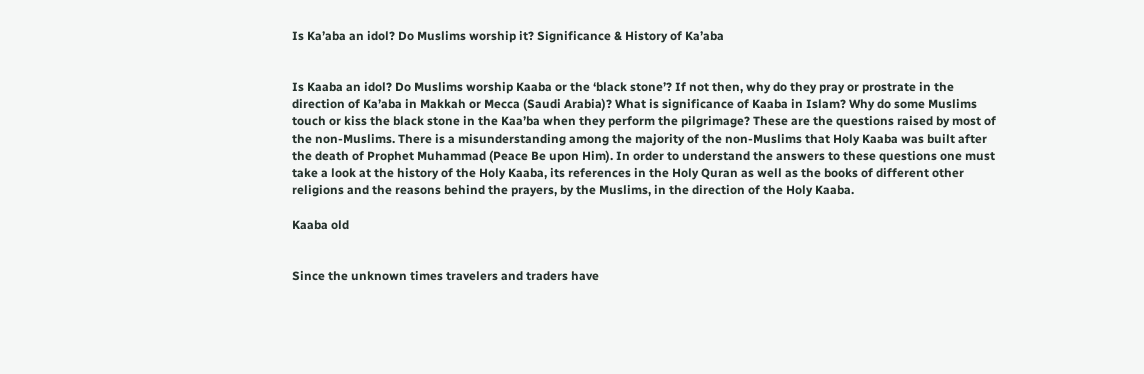Is Ka’aba an idol? Do Muslims worship it? Significance & History of Ka’aba


Is Kaaba an idol? Do Muslims worship Kaaba or the ‘black stone’? If not then, why do they pray or prostrate in the direction of Ka’aba in Makkah or Mecca (Saudi Arabia)? What is significance of Kaaba in Islam? Why do some Muslims touch or kiss the black stone in the Kaa’ba when they perform the pilgrimage? These are the questions raised by most of the non-Muslims. There is a misunderstanding among the majority of the non-Muslims that Holy Kaaba was built after the death of Prophet Muhammad (Peace Be upon Him). In order to understand the answers to these questions one must take a look at the history of the Holy Kaaba, its references in the Holy Quran as well as the books of different other religions and the reasons behind the prayers, by the Muslims, in the direction of the Holy Kaaba.

Kaaba old


Since the unknown times travelers and traders have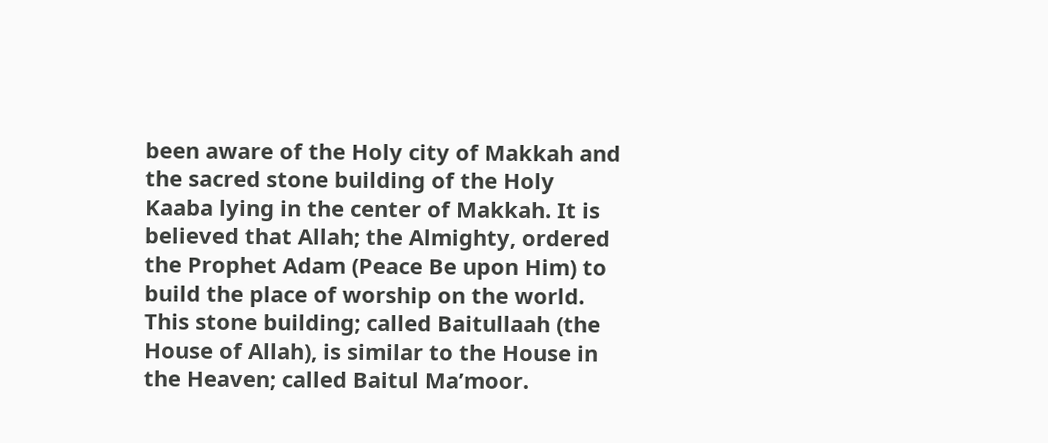been aware of the Holy city of Makkah and the sacred stone building of the Holy Kaaba lying in the center of Makkah. It is believed that Allah; the Almighty, ordered the Prophet Adam (Peace Be upon Him) to build the place of worship on the world. This stone building; called Baitullaah (the House of Allah), is similar to the House in the Heaven; called Baitul Ma’moor.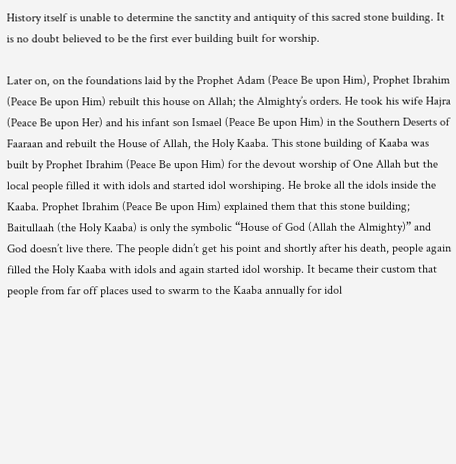History itself is unable to determine the sanctity and antiquity of this sacred stone building. It is no doubt believed to be the first ever building built for worship.

Later on, on the foundations laid by the Prophet Adam (Peace Be upon Him), Prophet Ibrahim (Peace Be upon Him) rebuilt this house on Allah; the Almighty’s orders. He took his wife Hajra (Peace Be upon Her) and his infant son Ismael (Peace Be upon Him) in the Southern Deserts of Faaraan and rebuilt the House of Allah, the Holy Kaaba. This stone building of Kaaba was built by Prophet Ibrahim (Peace Be upon Him) for the devout worship of One Allah but the local people filled it with idols and started idol worshiping. He broke all the idols inside the Kaaba. Prophet Ibrahim (Peace Be upon Him) explained them that this stone building; Baitullaah (the Holy Kaaba) is only the symbolic “House of God (Allah the Almighty)” and God doesn’t live there. The people didn’t get his point and shortly after his death, people again filled the Holy Kaaba with idols and again started idol worship. It became their custom that people from far off places used to swarm to the Kaaba annually for idol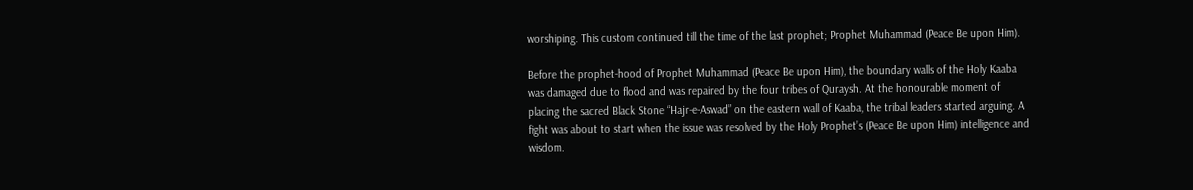worshiping. This custom continued till the time of the last prophet; Prophet Muhammad (Peace Be upon Him).

Before the prophet-hood of Prophet Muhammad (Peace Be upon Him), the boundary walls of the Holy Kaaba was damaged due to flood and was repaired by the four tribes of Quraysh. At the honourable moment of placing the sacred Black Stone “Hajr-e-Aswad” on the eastern wall of Kaaba, the tribal leaders started arguing. A fight was about to start when the issue was resolved by the Holy Prophet’s (Peace Be upon Him) intelligence and wisdom.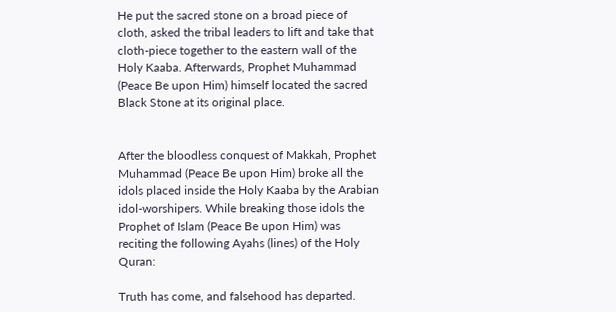He put the sacred stone on a broad piece of cloth, asked the tribal leaders to lift and take that cloth-piece together to the eastern wall of the Holy Kaaba. Afterwards, Prophet Muhammad (Peace Be upon Him) himself located the sacred Black Stone at its original place.


After the bloodless conquest of Makkah, Prophet Muhammad (Peace Be upon Him) broke all the idols placed inside the Holy Kaaba by the Arabian idol-worshipers. While breaking those idols the Prophet of Islam (Peace Be upon Him) was reciting the following Ayahs (lines) of the Holy Quran:

Truth has come, and falsehood has departed.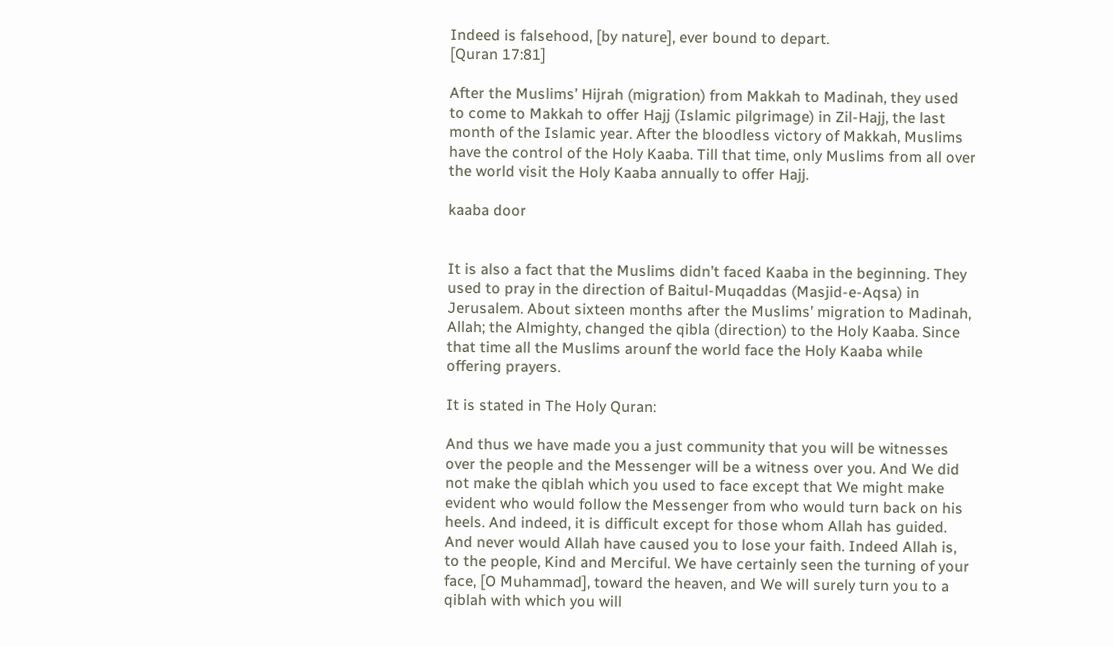Indeed is falsehood, [by nature], ever bound to depart.
[Quran 17:81]

After the Muslims’ Hijrah (migration) from Makkah to Madinah, they used to come to Makkah to offer Hajj (Islamic pilgrimage) in Zil-Hajj, the last month of the Islamic year. After the bloodless victory of Makkah, Muslims have the control of the Holy Kaaba. Till that time, only Muslims from all over the world visit the Holy Kaaba annually to offer Hajj.

kaaba door


It is also a fact that the Muslims didn’t faced Kaaba in the beginning. They used to pray in the direction of Baitul-Muqaddas (Masjid-e-Aqsa) in Jerusalem. About sixteen months after the Muslims’ migration to Madinah, Allah; the Almighty, changed the qibla (direction) to the Holy Kaaba. Since that time all the Muslims arounf the world face the Holy Kaaba while offering prayers.

It is stated in The Holy Quran:

And thus we have made you a just community that you will be witnesses over the people and the Messenger will be a witness over you. And We did not make the qiblah which you used to face except that We might make evident who would follow the Messenger from who would turn back on his heels. And indeed, it is difficult except for those whom Allah has guided. And never would Allah have caused you to lose your faith. Indeed Allah is, to the people, Kind and Merciful. We have certainly seen the turning of your face, [O Muhammad], toward the heaven, and We will surely turn you to a qiblah with which you will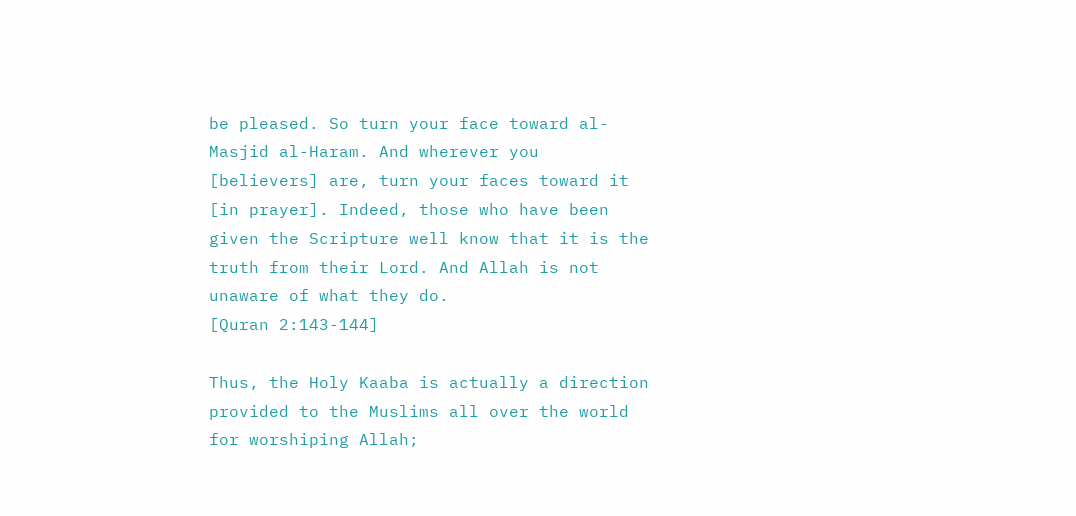be pleased. So turn your face toward al-Masjid al-Haram. And wherever you [believers] are, turn your faces toward it [in prayer]. Indeed, those who have been given the Scripture well know that it is the truth from their Lord. And Allah is not unaware of what they do.
[Quran 2:143-144]

Thus, the Holy Kaaba is actually a direction provided to the Muslims all over the world for worshiping Allah;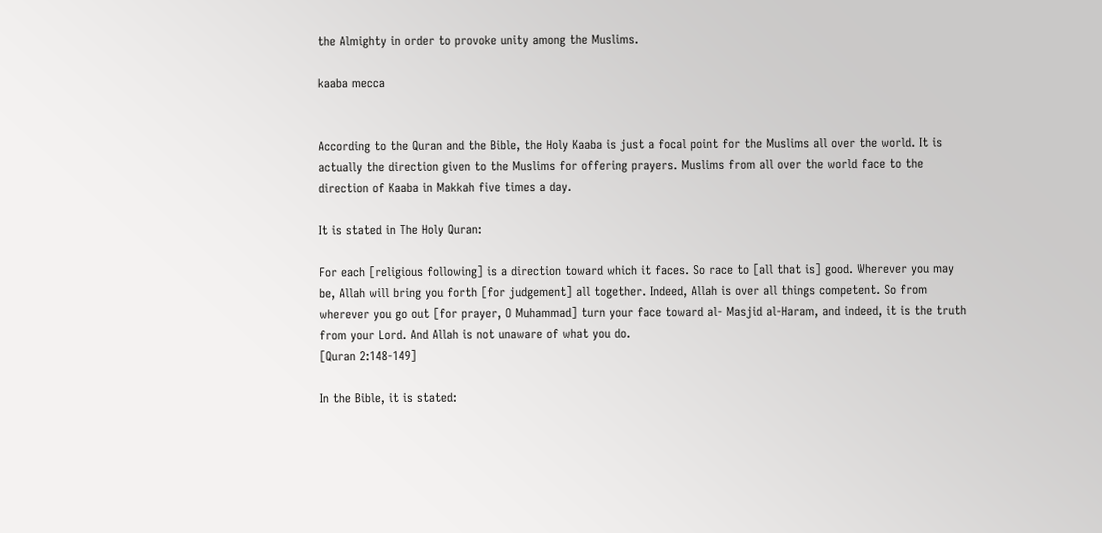the Almighty in order to provoke unity among the Muslims.

kaaba mecca


According to the Quran and the Bible, the Holy Kaaba is just a focal point for the Muslims all over the world. It is actually the direction given to the Muslims for offering prayers. Muslims from all over the world face to the direction of Kaaba in Makkah five times a day.

It is stated in The Holy Quran:

For each [religious following] is a direction toward which it faces. So race to [all that is] good. Wherever you may be, Allah will bring you forth [for judgement] all together. Indeed, Allah is over all things competent. So from wherever you go out [for prayer, O Muhammad] turn your face toward al- Masjid al-Haram, and indeed, it is the truth from your Lord. And Allah is not unaware of what you do.
[Quran 2:148-149]

In the Bible, it is stated: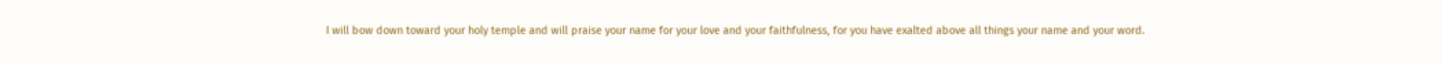I will bow down toward your holy temple and will praise your name for your love and your faithfulness, for you have exalted above all things your name and your word.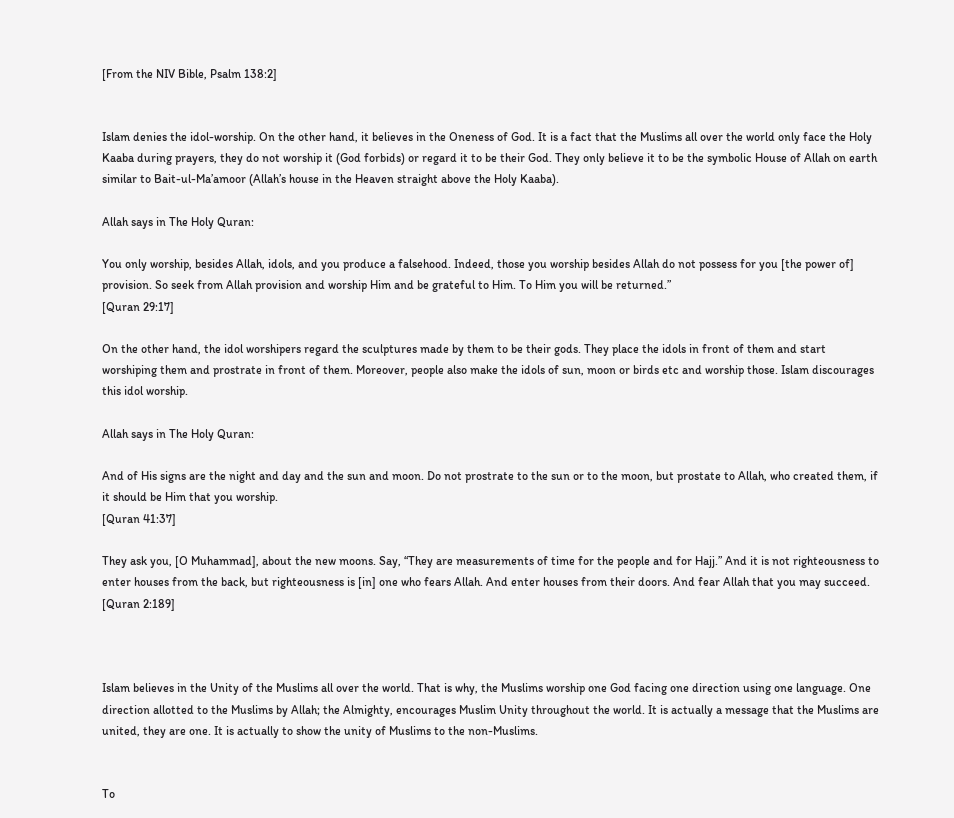[From the NIV Bible, Psalm 138:2]


Islam denies the idol-worship. On the other hand, it believes in the Oneness of God. It is a fact that the Muslims all over the world only face the Holy Kaaba during prayers, they do not worship it (God forbids) or regard it to be their God. They only believe it to be the symbolic House of Allah on earth similar to Bait-ul-Ma’amoor (Allah’s house in the Heaven straight above the Holy Kaaba).

Allah says in The Holy Quran:

You only worship, besides Allah, idols, and you produce a falsehood. Indeed, those you worship besides Allah do not possess for you [the power of] provision. So seek from Allah provision and worship Him and be grateful to Him. To Him you will be returned.”
[Quran 29:17]

On the other hand, the idol worshipers regard the sculptures made by them to be their gods. They place the idols in front of them and start worshiping them and prostrate in front of them. Moreover, people also make the idols of sun, moon or birds etc and worship those. Islam discourages this idol worship.

Allah says in The Holy Quran:

And of His signs are the night and day and the sun and moon. Do not prostrate to the sun or to the moon, but prostate to Allah, who created them, if it should be Him that you worship.
[Quran 41:37]

They ask you, [O Muhammad], about the new moons. Say, “They are measurements of time for the people and for Hajj.” And it is not righteousness to enter houses from the back, but righteousness is [in] one who fears Allah. And enter houses from their doors. And fear Allah that you may succeed.
[Quran 2:189]



Islam believes in the Unity of the Muslims all over the world. That is why, the Muslims worship one God facing one direction using one language. One direction allotted to the Muslims by Allah; the Almighty, encourages Muslim Unity throughout the world. It is actually a message that the Muslims are united, they are one. It is actually to show the unity of Muslims to the non-Muslims.


To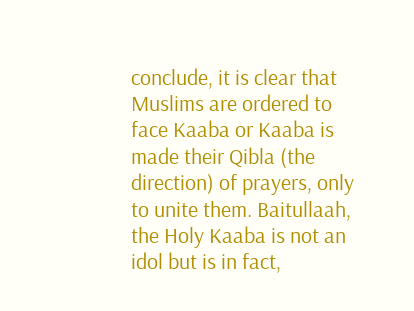conclude, it is clear that Muslims are ordered to face Kaaba or Kaaba is made their Qibla (the direction) of prayers, only to unite them. Baitullaah, the Holy Kaaba is not an idol but is in fact,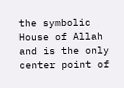the symbolic House of Allah and is the only center point of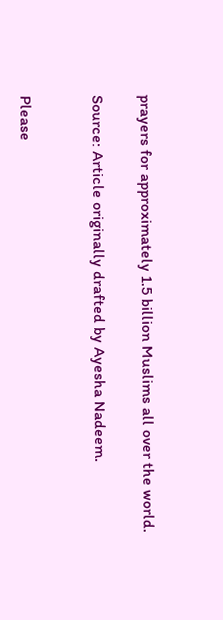prayers for approximately 1.5 billion Muslims all over the world.

Source: Article originally drafted by Ayesha Nadeem.


Please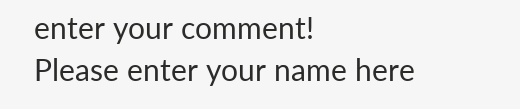enter your comment!
Please enter your name here